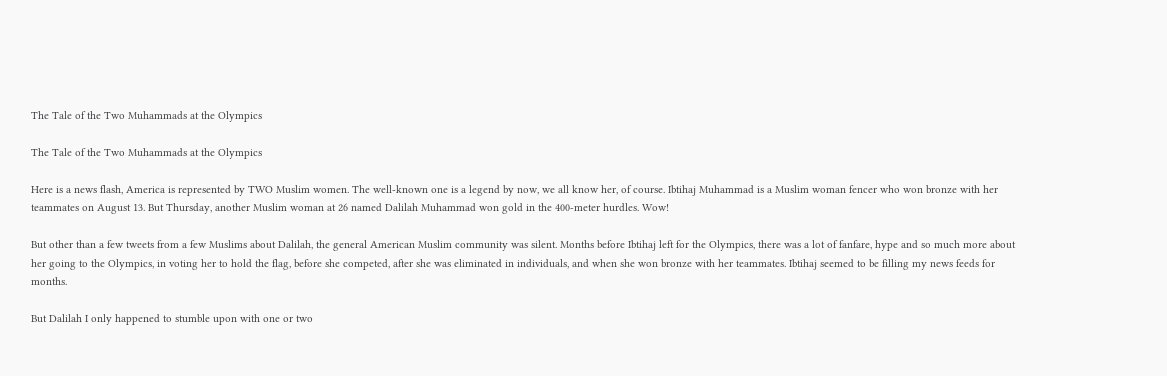The Tale of the Two Muhammads at the Olympics

The Tale of the Two Muhammads at the Olympics

Here is a news flash, America is represented by TWO Muslim women. The well-known one is a legend by now, we all know her, of course. Ibtihaj Muhammad is a Muslim woman fencer who won bronze with her teammates on August 13. But Thursday, another Muslim woman at 26 named Dalilah Muhammad won gold in the 400-meter hurdles. Wow!

But other than a few tweets from a few Muslims about Dalilah, the general American Muslim community was silent. Months before Ibtihaj left for the Olympics, there was a lot of fanfare, hype and so much more about her going to the Olympics, in voting her to hold the flag, before she competed, after she was eliminated in individuals, and when she won bronze with her teammates. Ibtihaj seemed to be filling my news feeds for months.

But Dalilah I only happened to stumble upon with one or two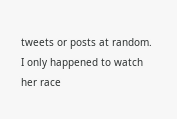tweets or posts at random. I only happened to watch her race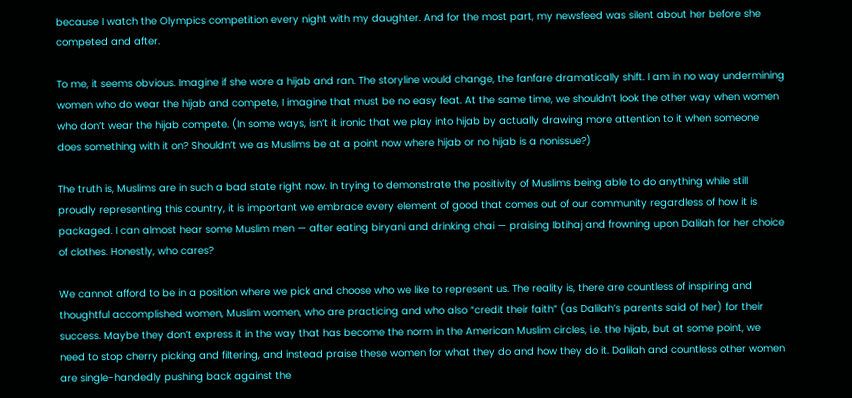because I watch the Olympics competition every night with my daughter. And for the most part, my newsfeed was silent about her before she competed and after.

To me, it seems obvious. Imagine if she wore a hijab and ran. The storyline would change, the fanfare dramatically shift. I am in no way undermining women who do wear the hijab and compete, I imagine that must be no easy feat. At the same time, we shouldn’t look the other way when women who don’t wear the hijab compete. (In some ways, isn’t it ironic that we play into hijab by actually drawing more attention to it when someone does something with it on? Shouldn’t we as Muslims be at a point now where hijab or no hijab is a nonissue?)

The truth is, Muslims are in such a bad state right now. In trying to demonstrate the positivity of Muslims being able to do anything while still proudly representing this country, it is important we embrace every element of good that comes out of our community regardless of how it is packaged. I can almost hear some Muslim men — after eating biryani and drinking chai — praising Ibtihaj and frowning upon Dalilah for her choice of clothes. Honestly, who cares?

We cannot afford to be in a position where we pick and choose who we like to represent us. The reality is, there are countless of inspiring and thoughtful accomplished women, Muslim women, who are practicing and who also “credit their faith” (as Dalilah’s parents said of her) for their success. Maybe they don’t express it in the way that has become the norm in the American Muslim circles, i.e. the hijab, but at some point, we need to stop cherry picking and filtering, and instead praise these women for what they do and how they do it. Dalilah and countless other women are single-handedly pushing back against the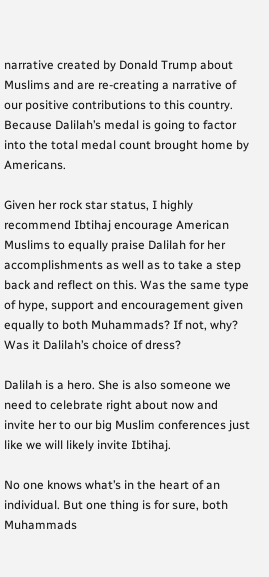narrative created by Donald Trump about Muslims and are re-creating a narrative of our positive contributions to this country. Because Dalilah’s medal is going to factor into the total medal count brought home by Americans.

Given her rock star status, I highly recommend Ibtihaj encourage American Muslims to equally praise Dalilah for her accomplishments as well as to take a step back and reflect on this. Was the same type of hype, support and encouragement given equally to both Muhammads? If not, why? Was it Dalilah’s choice of dress?

Dalilah is a hero. She is also someone we need to celebrate right about now and invite her to our big Muslim conferences just like we will likely invite Ibtihaj.

No one knows what’s in the heart of an individual. But one thing is for sure, both Muhammads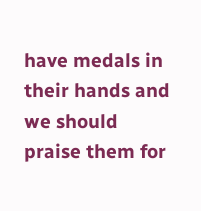have medals in their hands and we should praise them for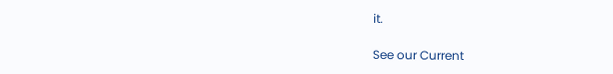it.

See our Current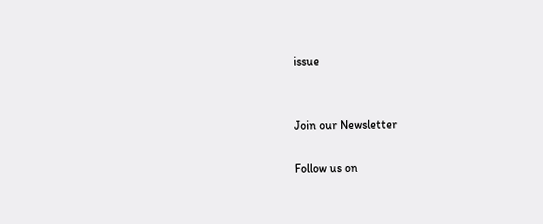issue


Join our Newsletter

Follow us on